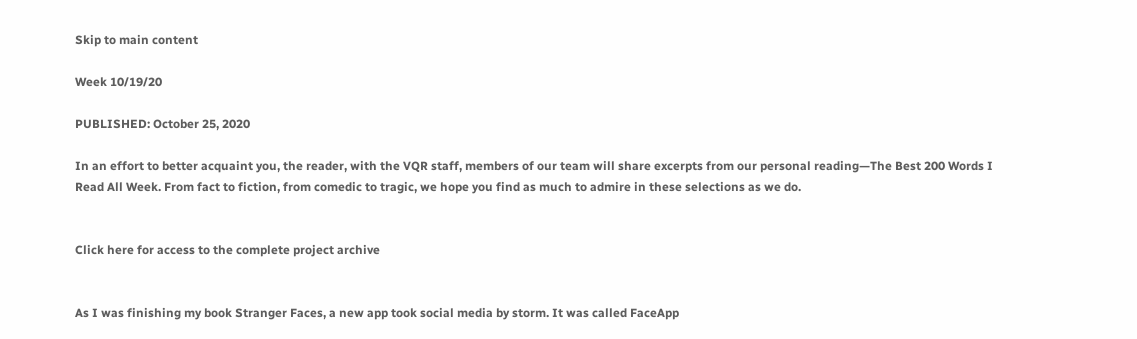Skip to main content

Week 10/19/20

PUBLISHED: October 25, 2020

In an effort to better acquaint you, the reader, with the VQR staff, members of our team will share excerpts from our personal reading—The Best 200 Words I Read All Week. From fact to fiction, from comedic to tragic, we hope you find as much to admire in these selections as we do.


Click here for access to the complete project archive


As I was finishing my book Stranger Faces, a new app took social media by storm. It was called FaceApp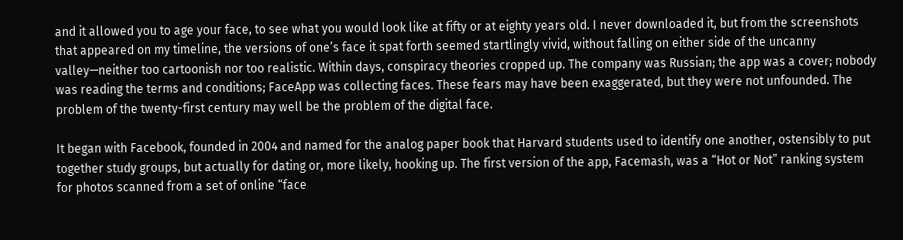and it allowed you to age your face, to see what you would look like at fifty or at eighty years old. I never downloaded it, but from the screenshots that appeared on my timeline, the versions of one’s face it spat forth seemed startlingly vivid, without falling on either side of the uncanny valley—neither too cartoonish nor too realistic. Within days, conspiracy theories cropped up. The company was Russian; the app was a cover; nobody was reading the terms and conditions; FaceApp was collecting faces. These fears may have been exaggerated, but they were not unfounded. The problem of the twenty-first century may well be the problem of the digital face.

It began with Facebook, founded in 2004 and named for the analog paper book that Harvard students used to identify one another, ostensibly to put together study groups, but actually for dating or, more likely, hooking up. The first version of the app, Facemash, was a “Hot or Not” ranking system for photos scanned from a set of online “face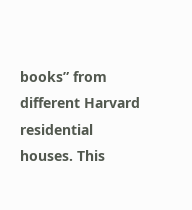books” from different Harvard residential houses. This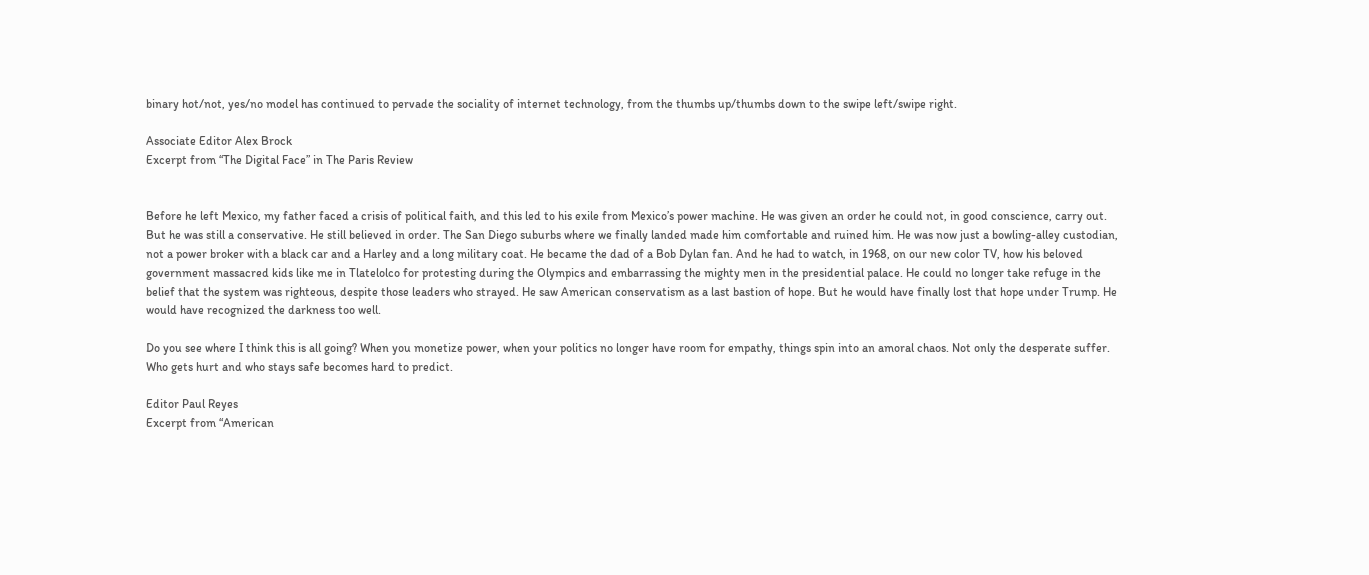binary hot/not, yes/no model has continued to pervade the sociality of internet technology, from the thumbs up/thumbs down to the swipe left/swipe right.

Associate Editor Alex Brock
Excerpt from “The Digital Face” in The Paris Review


Before he left Mexico, my father faced a crisis of political faith, and this led to his exile from Mexico’s power machine. He was given an order he could not, in good conscience, carry out. But he was still a conservative. He still believed in order. The San Diego suburbs where we finally landed made him comfortable and ruined him. He was now just a bowling-alley custodian, not a power broker with a black car and a Harley and a long military coat. He became the dad of a Bob Dylan fan. And he had to watch, in 1968, on our new color TV, how his beloved government massacred kids like me in Tlatelolco for protesting during the Olympics and embarrassing the mighty men in the presidential palace. He could no longer take refuge in the belief that the system was righteous, despite those leaders who strayed. He saw American conservatism as a last bastion of hope. But he would have finally lost that hope under Trump. He would have recognized the darkness too well.

Do you see where I think this is all going? When you monetize power, when your politics no longer have room for empathy, things spin into an amoral chaos. Not only the desperate suffer. Who gets hurt and who stays safe becomes hard to predict.

Editor Paul Reyes
Excerpt from “American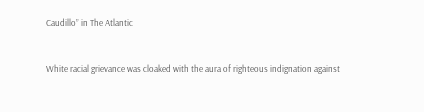Caudillo” in The Atlantic


White racial grievance was cloaked with the aura of righteous indignation against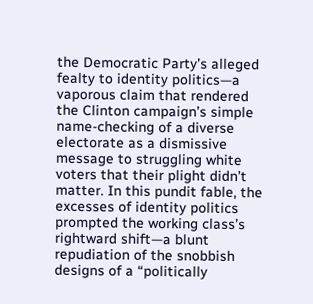the Democratic Party’s alleged fealty to identity politics—a vaporous claim that rendered the Clinton campaign’s simple name-checking of a diverse electorate as a dismissive message to struggling white voters that their plight didn’t matter. In this pundit fable, the excesses of identity politics prompted the working class’s rightward shift—a blunt repudiation of the snobbish designs of a “politically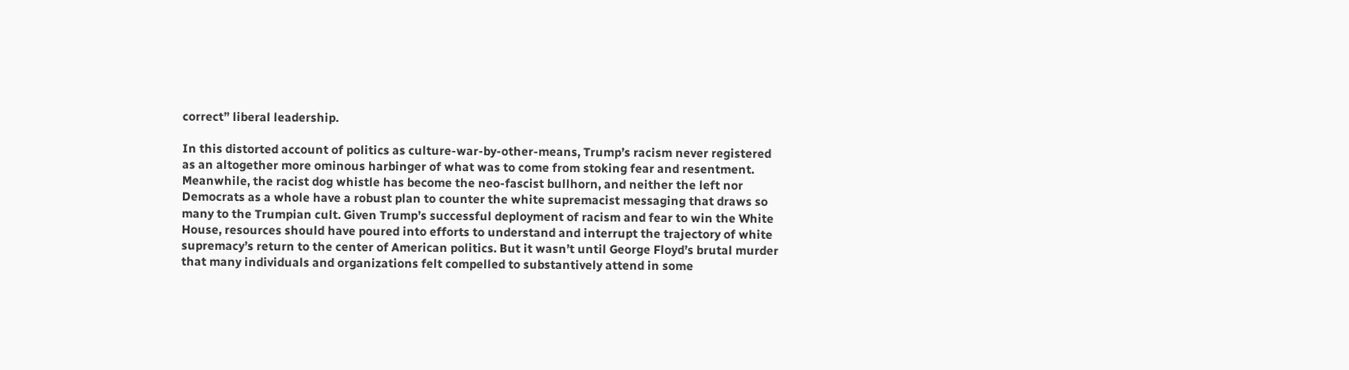correct” liberal leadership.

In this distorted account of politics as culture-war-by-other-means, Trump’s racism never registered as an altogether more ominous harbinger of what was to come from stoking fear and resentment. Meanwhile, the racist dog whistle has become the neo-fascist bullhorn, and neither the left nor Democrats as a whole have a robust plan to counter the white supremacist messaging that draws so many to the Trumpian cult. Given Trump’s successful deployment of racism and fear to win the White House, resources should have poured into efforts to understand and interrupt the trajectory of white supremacy’s return to the center of American politics. But it wasn’t until George Floyd’s brutal murder that many individuals and organizations felt compelled to substantively attend in some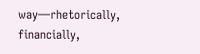way—rhetorically, financially,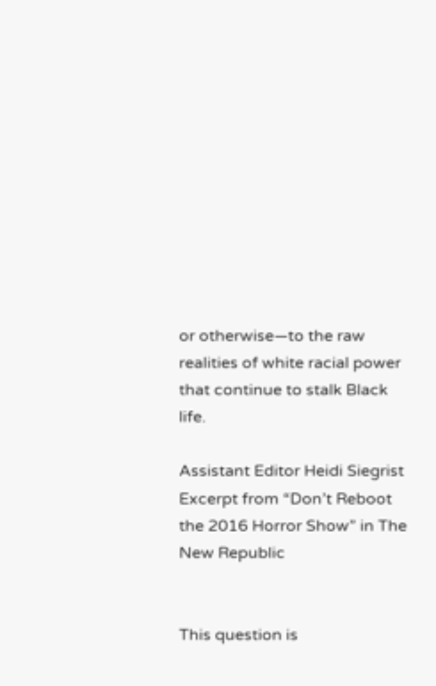or otherwise—to the raw realities of white racial power that continue to stalk Black life.

Assistant Editor Heidi Siegrist
Excerpt from “Don’t Reboot the 2016 Horror Show” in The New Republic


This question is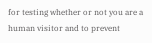for testing whether or not you are a human visitor and to prevent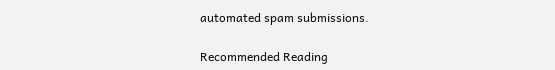automated spam submissions.

Recommended Reading